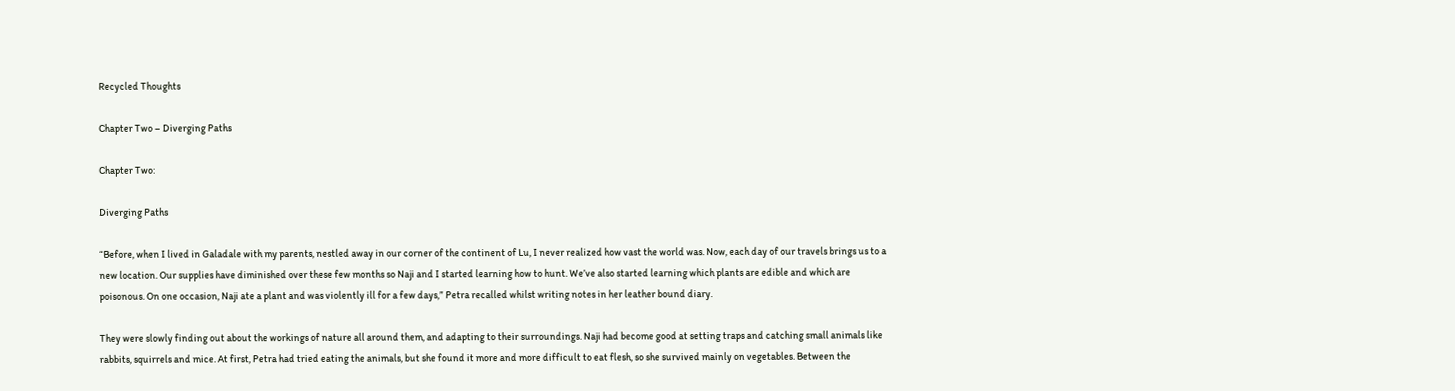Recycled Thoughts

Chapter Two – Diverging Paths

Chapter Two:

Diverging Paths

“Before, when I lived in Galadale with my parents, nestled away in our corner of the continent of Lu, I never realized how vast the world was. Now, each day of our travels brings us to a new location. Our supplies have diminished over these few months so Naji and I started learning how to hunt. We’ve also started learning which plants are edible and which are poisonous. On one occasion, Naji ate a plant and was violently ill for a few days,” Petra recalled whilst writing notes in her leather bound diary.

They were slowly finding out about the workings of nature all around them, and adapting to their surroundings. Naji had become good at setting traps and catching small animals like rabbits, squirrels and mice. At first, Petra had tried eating the animals, but she found it more and more difficult to eat flesh, so she survived mainly on vegetables. Between the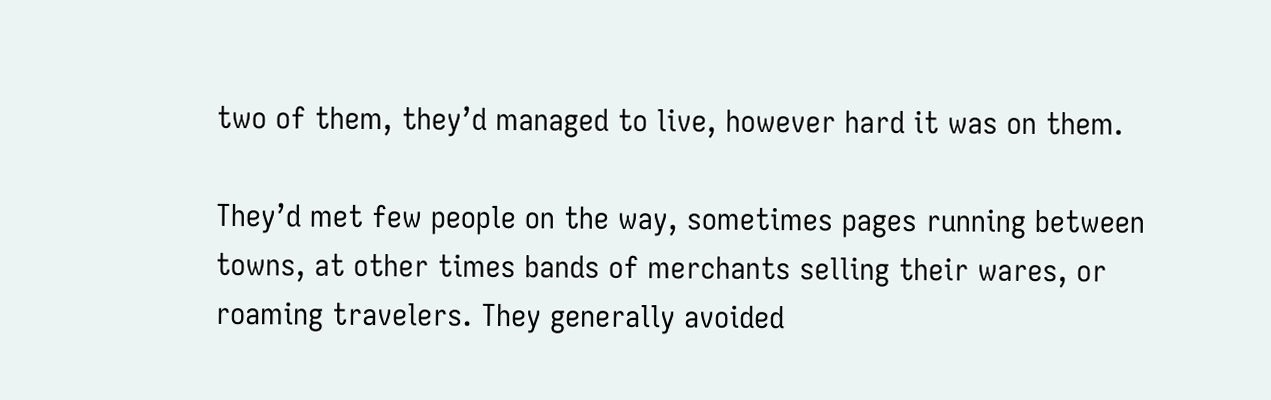two of them, they’d managed to live, however hard it was on them.

They’d met few people on the way, sometimes pages running between towns, at other times bands of merchants selling their wares, or roaming travelers. They generally avoided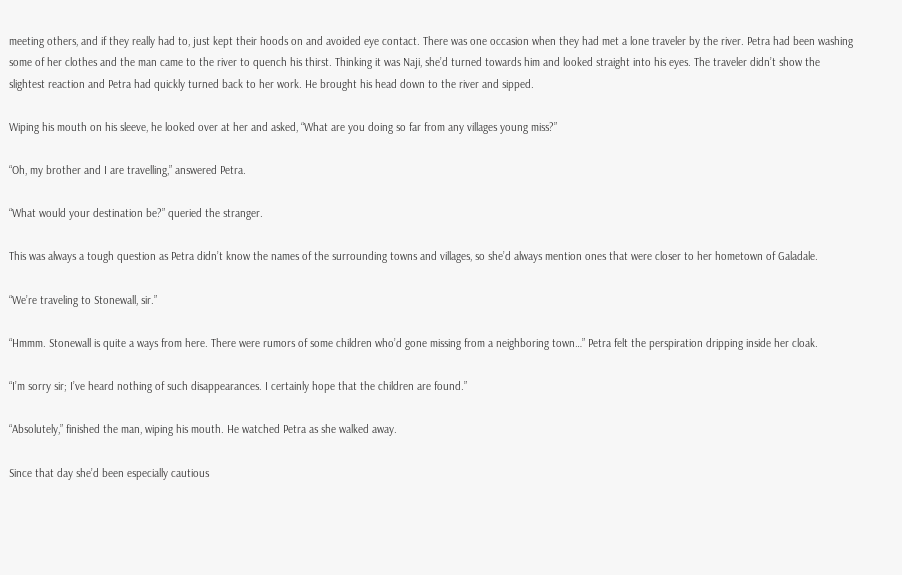meeting others, and if they really had to, just kept their hoods on and avoided eye contact. There was one occasion when they had met a lone traveler by the river. Petra had been washing some of her clothes and the man came to the river to quench his thirst. Thinking it was Naji, she’d turned towards him and looked straight into his eyes. The traveler didn’t show the slightest reaction and Petra had quickly turned back to her work. He brought his head down to the river and sipped.

Wiping his mouth on his sleeve, he looked over at her and asked, “What are you doing so far from any villages young miss?”

“Oh, my brother and I are travelling,” answered Petra.

“What would your destination be?” queried the stranger.

This was always a tough question as Petra didn’t know the names of the surrounding towns and villages, so she’d always mention ones that were closer to her hometown of Galadale.

“We’re traveling to Stonewall, sir.”

“Hmmm. Stonewall is quite a ways from here. There were rumors of some children who’d gone missing from a neighboring town…” Petra felt the perspiration dripping inside her cloak.

“I’m sorry sir; I’ve heard nothing of such disappearances. I certainly hope that the children are found.”

“Absolutely,” finished the man, wiping his mouth. He watched Petra as she walked away.

Since that day she’d been especially cautious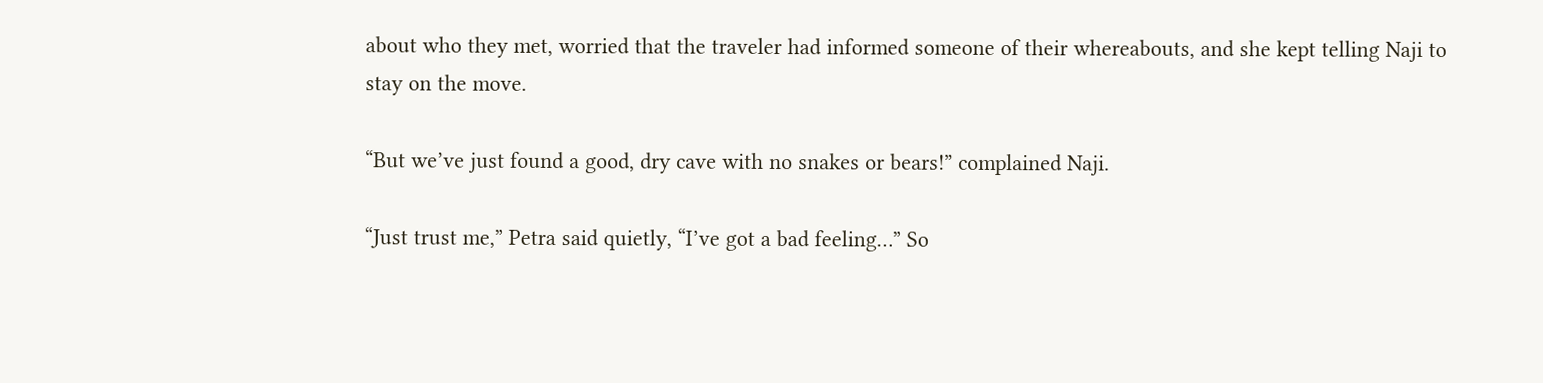about who they met, worried that the traveler had informed someone of their whereabouts, and she kept telling Naji to stay on the move.

“But we’ve just found a good, dry cave with no snakes or bears!” complained Naji.

“Just trust me,” Petra said quietly, “I’ve got a bad feeling…” So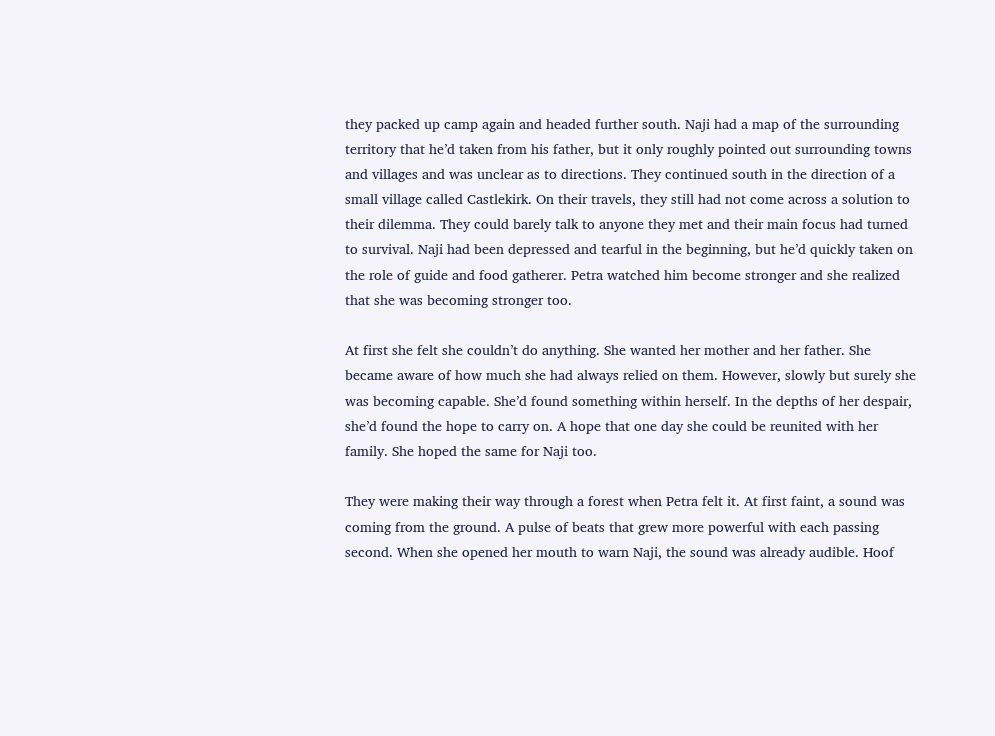they packed up camp again and headed further south. Naji had a map of the surrounding territory that he’d taken from his father, but it only roughly pointed out surrounding towns and villages and was unclear as to directions. They continued south in the direction of a small village called Castlekirk. On their travels, they still had not come across a solution to their dilemma. They could barely talk to anyone they met and their main focus had turned to survival. Naji had been depressed and tearful in the beginning, but he’d quickly taken on the role of guide and food gatherer. Petra watched him become stronger and she realized that she was becoming stronger too.

At first she felt she couldn’t do anything. She wanted her mother and her father. She became aware of how much she had always relied on them. However, slowly but surely she was becoming capable. She’d found something within herself. In the depths of her despair, she’d found the hope to carry on. A hope that one day she could be reunited with her family. She hoped the same for Naji too.

They were making their way through a forest when Petra felt it. At first faint, a sound was coming from the ground. A pulse of beats that grew more powerful with each passing second. When she opened her mouth to warn Naji, the sound was already audible. Hoof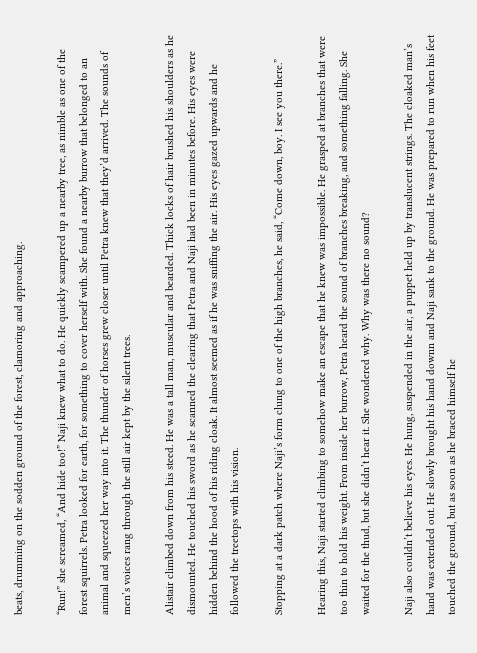beats, drumming on the sodden ground of the forest, clamoring and approaching.

“Run!” she screamed, “And hide too!” Naji knew what to do. He quickly scampered up a nearby tree, as nimble as one of the forest squirrels. Petra looked for earth, for something to cover herself with. She found a nearby burrow that belonged to an animal and squeezed her way into it. The thunder of horses grew closer until Petra knew that they’d arrived. The sounds of men’s voices rang through the still air kept by the silent trees.

Alistair climbed down from his steed. He was a tall man, muscular and bearded. Thick locks of hair brushed his shoulders as he dismounted. He touched his sword as he scanned the clearing that Petra and Naji had been in minutes before. His eyes were hidden behind the hood of his riding cloak. It almost seemed as if he was sniffing the air. His eyes gazed upwards and he followed the treetops with his vision.

Stopping at a dark patch where Naji’s form clung to one of the high branches, he said, “Come down, boy. I see you there.”

Hearing this, Naji started climbing to somehow make an escape that he knew was impossible. He grasped at branches that were too thin to hold his weight. From inside her burrow, Petra heard the sound of branches breaking, and something falling. She waited for the thud, but she didn’t hear it. She wondered why. Why was there no sound?

Naji also couldn’t believe his eyes. He hung, suspended in the air, a puppet held up by translucent strings. The cloaked man’s hand was extended out. He slowly brought his hand downn and Naji sank to the ground. He was prepared to run when his feet touched the ground, but as soon as he braced himself he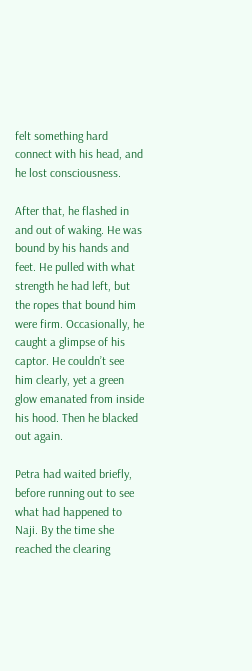felt something hard connect with his head, and he lost consciousness.

After that, he flashed in and out of waking. He was bound by his hands and feet. He pulled with what strength he had left, but the ropes that bound him were firm. Occasionally, he caught a glimpse of his captor. He couldn’t see him clearly, yet a green glow emanated from inside his hood. Then he blacked out again.

Petra had waited briefly, before running out to see what had happened to Naji. By the time she reached the clearing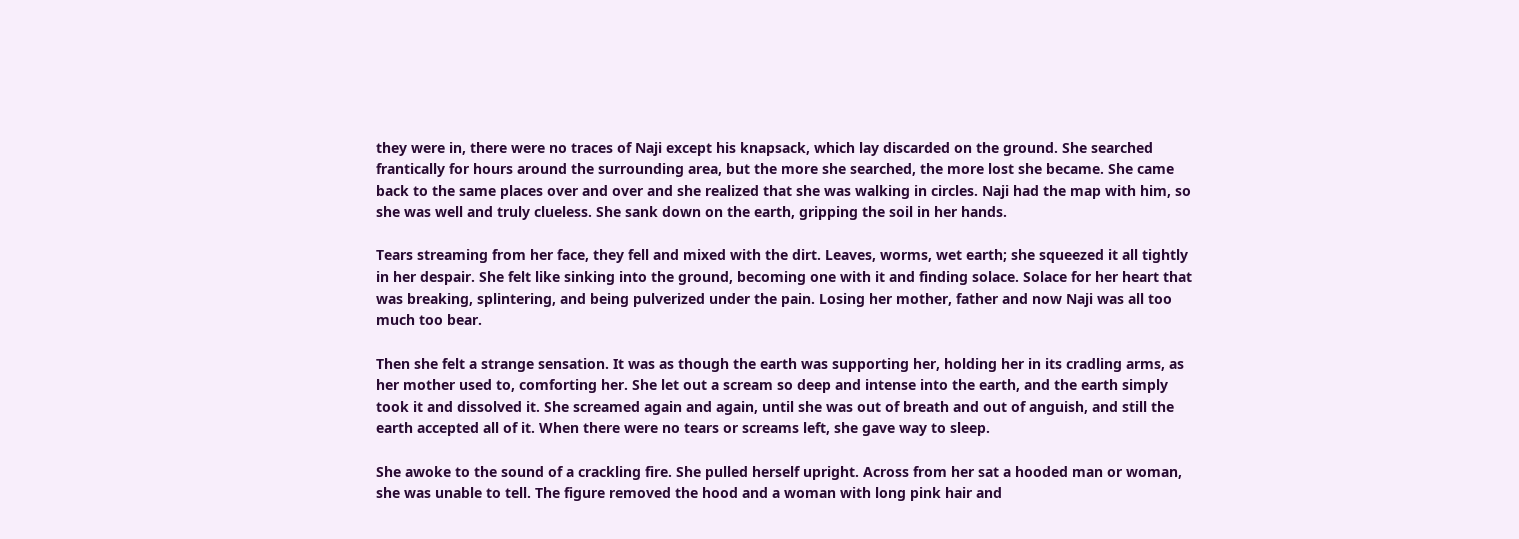they were in, there were no traces of Naji except his knapsack, which lay discarded on the ground. She searched frantically for hours around the surrounding area, but the more she searched, the more lost she became. She came back to the same places over and over and she realized that she was walking in circles. Naji had the map with him, so she was well and truly clueless. She sank down on the earth, gripping the soil in her hands.

Tears streaming from her face, they fell and mixed with the dirt. Leaves, worms, wet earth; she squeezed it all tightly in her despair. She felt like sinking into the ground, becoming one with it and finding solace. Solace for her heart that was breaking, splintering, and being pulverized under the pain. Losing her mother, father and now Naji was all too much too bear.

Then she felt a strange sensation. It was as though the earth was supporting her, holding her in its cradling arms, as her mother used to, comforting her. She let out a scream so deep and intense into the earth, and the earth simply took it and dissolved it. She screamed again and again, until she was out of breath and out of anguish, and still the earth accepted all of it. When there were no tears or screams left, she gave way to sleep.

She awoke to the sound of a crackling fire. She pulled herself upright. Across from her sat a hooded man or woman, she was unable to tell. The figure removed the hood and a woman with long pink hair and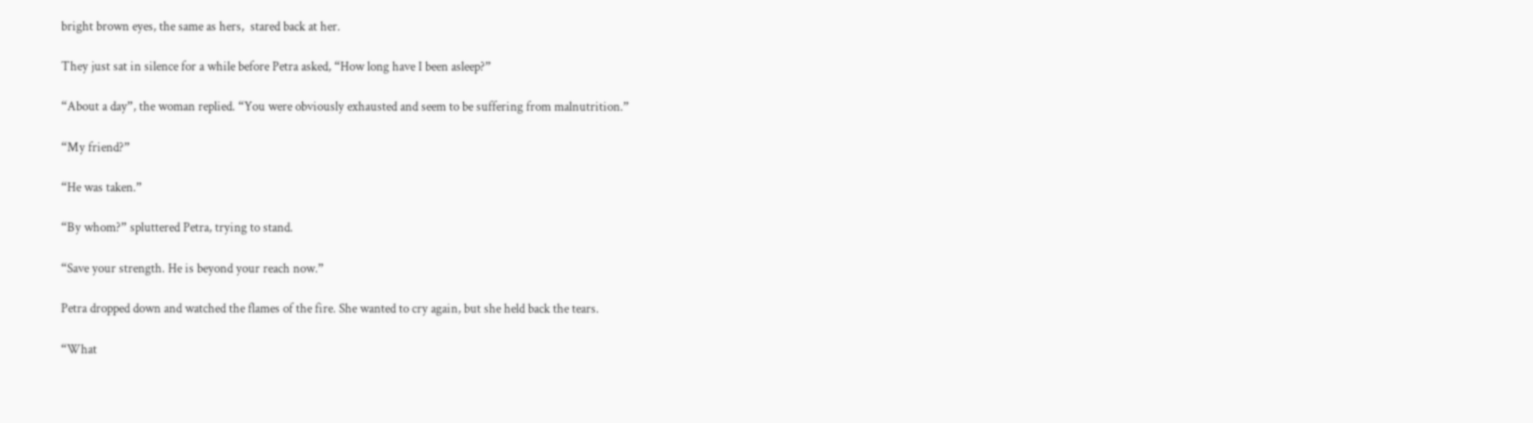bright brown eyes, the same as hers,  stared back at her.

They just sat in silence for a while before Petra asked, “How long have I been asleep?”

“About a day”, the woman replied. “You were obviously exhausted and seem to be suffering from malnutrition.”

“My friend?”

“He was taken.”

“By whom?” spluttered Petra, trying to stand.

“Save your strength. He is beyond your reach now.”

Petra dropped down and watched the flames of the fire. She wanted to cry again, but she held back the tears.

“What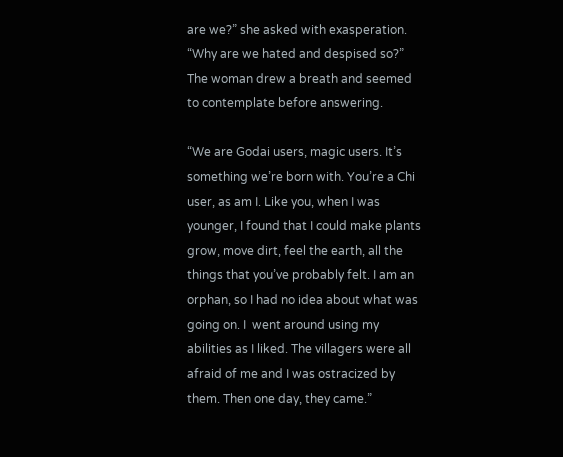are we?” she asked with exasperation. “Why are we hated and despised so?” The woman drew a breath and seemed to contemplate before answering.

“We are Godai users, magic users. It’s something we’re born with. You’re a Chi user, as am I. Like you, when I was younger, I found that I could make plants grow, move dirt, feel the earth, all the things that you’ve probably felt. I am an orphan, so I had no idea about what was going on. I  went around using my abilities as I liked. The villagers were all afraid of me and I was ostracized by them. Then one day, they came.”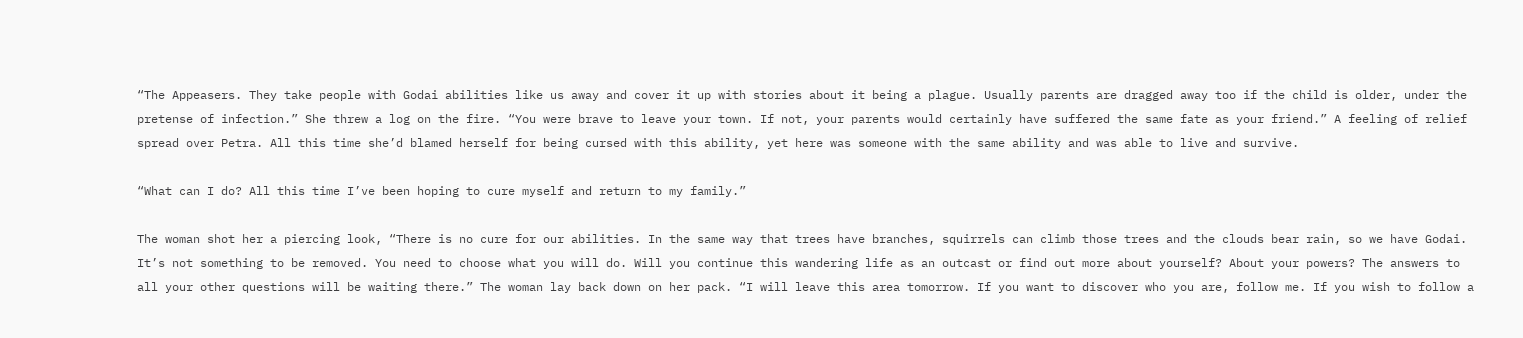“The Appeasers. They take people with Godai abilities like us away and cover it up with stories about it being a plague. Usually parents are dragged away too if the child is older, under the pretense of infection.” She threw a log on the fire. “You were brave to leave your town. If not, your parents would certainly have suffered the same fate as your friend.” A feeling of relief spread over Petra. All this time she’d blamed herself for being cursed with this ability, yet here was someone with the same ability and was able to live and survive.

“What can I do? All this time I’ve been hoping to cure myself and return to my family.”

The woman shot her a piercing look, “There is no cure for our abilities. In the same way that trees have branches, squirrels can climb those trees and the clouds bear rain, so we have Godai. It’s not something to be removed. You need to choose what you will do. Will you continue this wandering life as an outcast or find out more about yourself? About your powers? The answers to all your other questions will be waiting there.” The woman lay back down on her pack. “I will leave this area tomorrow. If you want to discover who you are, follow me. If you wish to follow a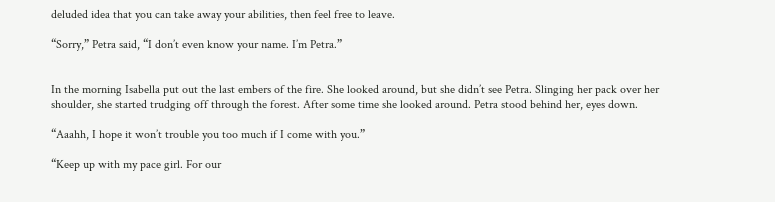deluded idea that you can take away your abilities, then feel free to leave.

“Sorry,” Petra said, “I don’t even know your name. I’m Petra.”


In the morning Isabella put out the last embers of the fire. She looked around, but she didn’t see Petra. Slinging her pack over her shoulder, she started trudging off through the forest. After some time she looked around. Petra stood behind her, eyes down.

“Aaahh, I hope it won’t trouble you too much if I come with you.”

“Keep up with my pace girl. For our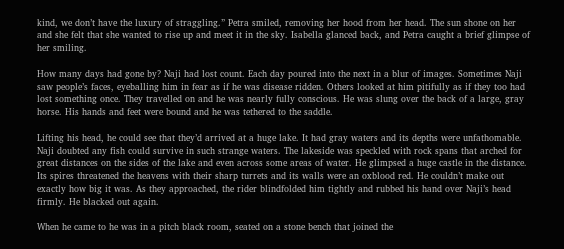kind, we don’t have the luxury of straggling.” Petra smiled, removing her hood from her head. The sun shone on her and she felt that she wanted to rise up and meet it in the sky. Isabella glanced back, and Petra caught a brief glimpse of her smiling.

How many days had gone by? Naji had lost count. Each day poured into the next in a blur of images. Sometimes Naji saw people’s faces, eyeballing him in fear as if he was disease ridden. Others looked at him pitifully as if they too had lost something once. They travelled on and he was nearly fully conscious. He was slung over the back of a large, gray horse. His hands and feet were bound and he was tethered to the saddle.

Lifting his head, he could see that they’d arrived at a huge lake. It had gray waters and its depths were unfathomable. Naji doubted any fish could survive in such strange waters. The lakeside was speckled with rock spans that arched for great distances on the sides of the lake and even across some areas of water. He glimpsed a huge castle in the distance. Its spires threatened the heavens with their sharp turrets and its walls were an oxblood red. He couldn’t make out exactly how big it was. As they approached, the rider blindfolded him tightly and rubbed his hand over Naji’s head firmly. He blacked out again.

When he came to he was in a pitch black room, seated on a stone bench that joined the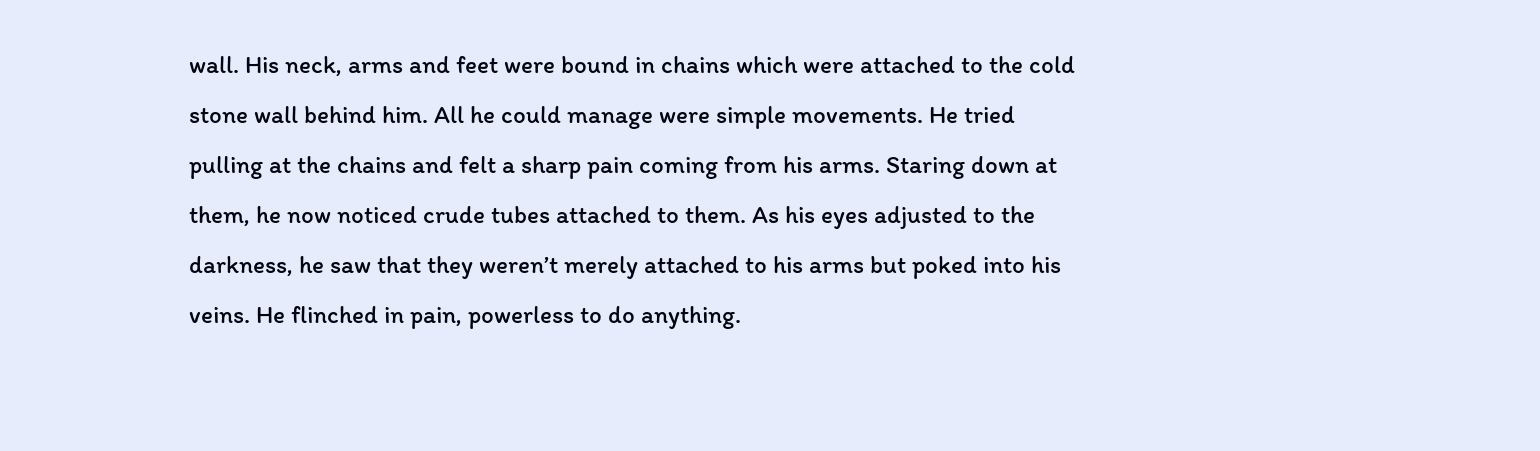wall. His neck, arms and feet were bound in chains which were attached to the cold stone wall behind him. All he could manage were simple movements. He tried pulling at the chains and felt a sharp pain coming from his arms. Staring down at them, he now noticed crude tubes attached to them. As his eyes adjusted to the darkness, he saw that they weren’t merely attached to his arms but poked into his veins. He flinched in pain, powerless to do anything.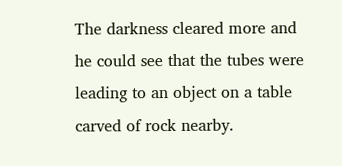The darkness cleared more and he could see that the tubes were leading to an object on a table carved of rock nearby.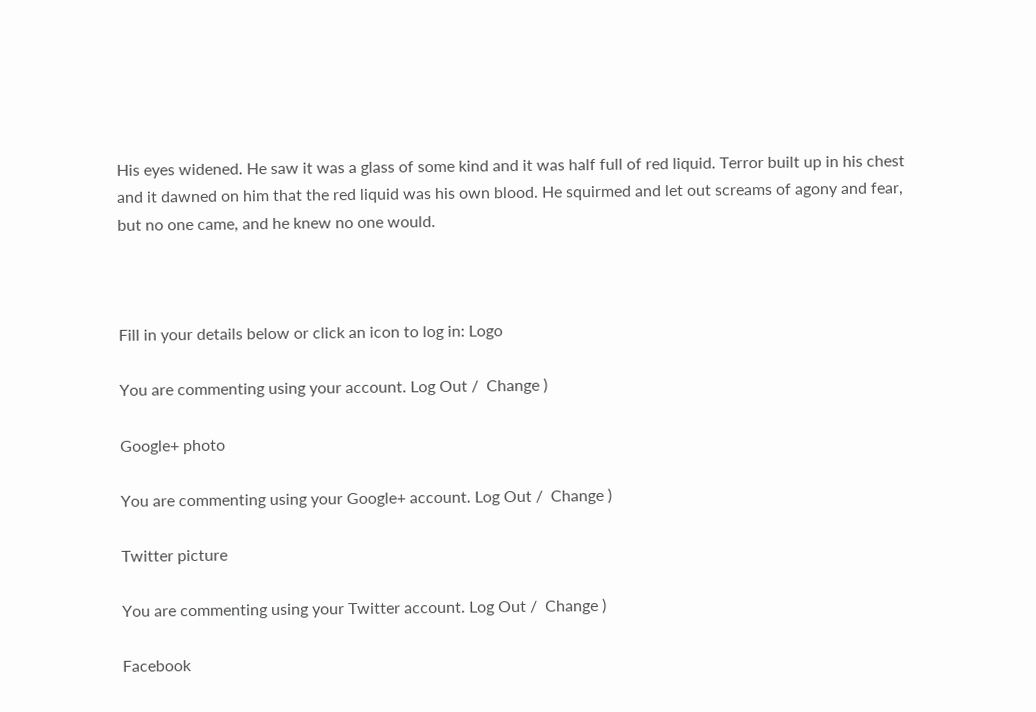His eyes widened. He saw it was a glass of some kind and it was half full of red liquid. Terror built up in his chest and it dawned on him that the red liquid was his own blood. He squirmed and let out screams of agony and fear, but no one came, and he knew no one would.



Fill in your details below or click an icon to log in: Logo

You are commenting using your account. Log Out /  Change )

Google+ photo

You are commenting using your Google+ account. Log Out /  Change )

Twitter picture

You are commenting using your Twitter account. Log Out /  Change )

Facebook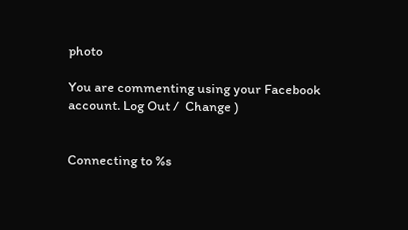photo

You are commenting using your Facebook account. Log Out /  Change )


Connecting to %s